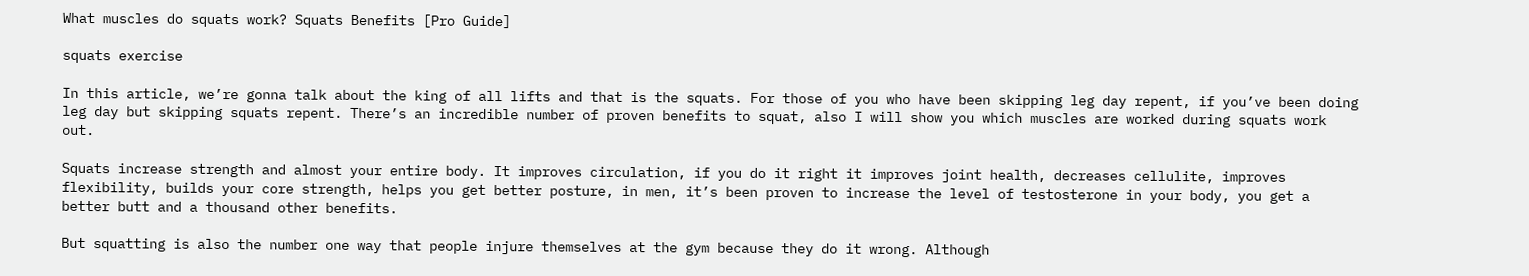What muscles do squats work? Squats Benefits [Pro Guide]

squats exercise

In this article, we’re gonna talk about the king of all lifts and that is the squats. For those of you who have been skipping leg day repent, if you’ve been doing leg day but skipping squats repent. There’s an incredible number of proven benefits to squat, also I will show you which muscles are worked during squats work out.

Squats increase strength and almost your entire body. It improves circulation, if you do it right it improves joint health, decreases cellulite, improves flexibility, builds your core strength, helps you get better posture, in men, it’s been proven to increase the level of testosterone in your body, you get a better butt and a thousand other benefits.

But squatting is also the number one way that people injure themselves at the gym because they do it wrong. Although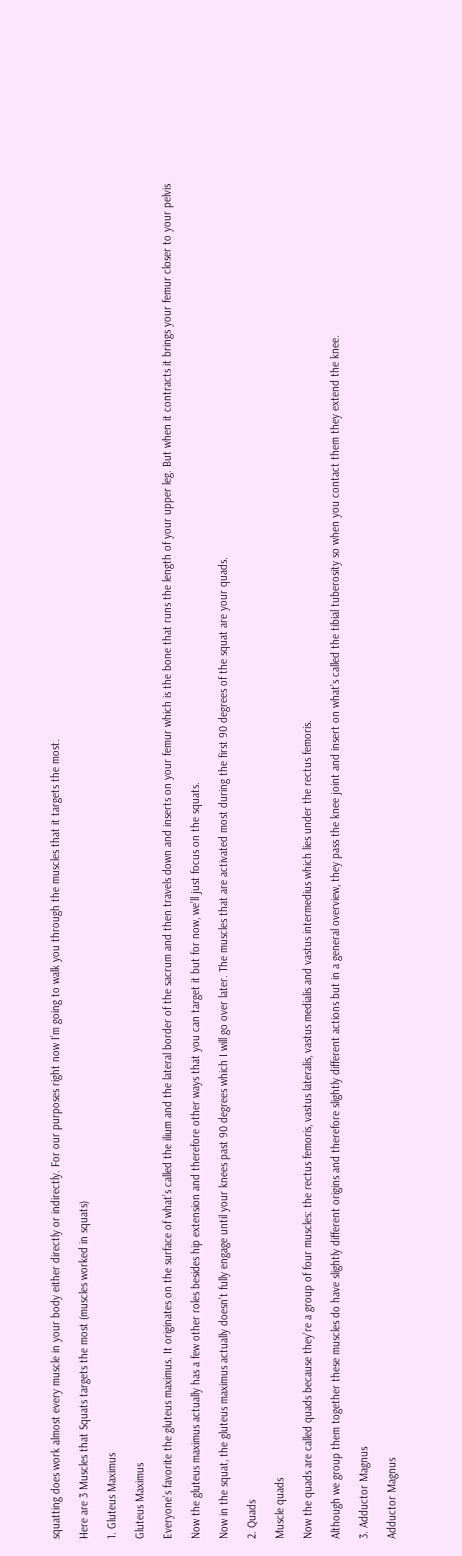squatting does work almost every muscle in your body either directly or indirectly. For our purposes right now I’m going to walk you through the muscles that it targets the most.

Here are 3 Muscles that Squats targets the most (muscles worked in squats)

1. Gluteus Maximus

Gluteus Maximus

Everyone’s favorite the gluteus maximus. It originates on the surface of what’s called the ilium and the lateral border of the sacrum and then travels down and inserts on your femur which is the bone that runs the length of your upper leg. But when it contracts it brings your femur closer to your pelvis

Now the gluteus maximus actually has a few other roles besides hip extension and therefore other ways that you can target it but for now, we’ll just focus on the squats.

Now in the squat, the gluteus maximus actually doesn’t fully engage until your knees past 90 degrees which I will go over later. The muscles that are activated most during the first 90 degrees of the squat are your quads.

2. Quads

Muscle quads

Now the quads are called quads because they’re a group of four muscles: the rectus femoris, vastus lateralis, vastus medialis and vastus intermedius which lies under the rectus femoris.

Although we group them together these muscles do have slightly different origins and therefore slightly different actions but in a general overview, they pass the knee joint and insert on what’s called the tibial tuberosity so when you contact them they extend the knee.

3. Adductor Magnus

Adductor Magnus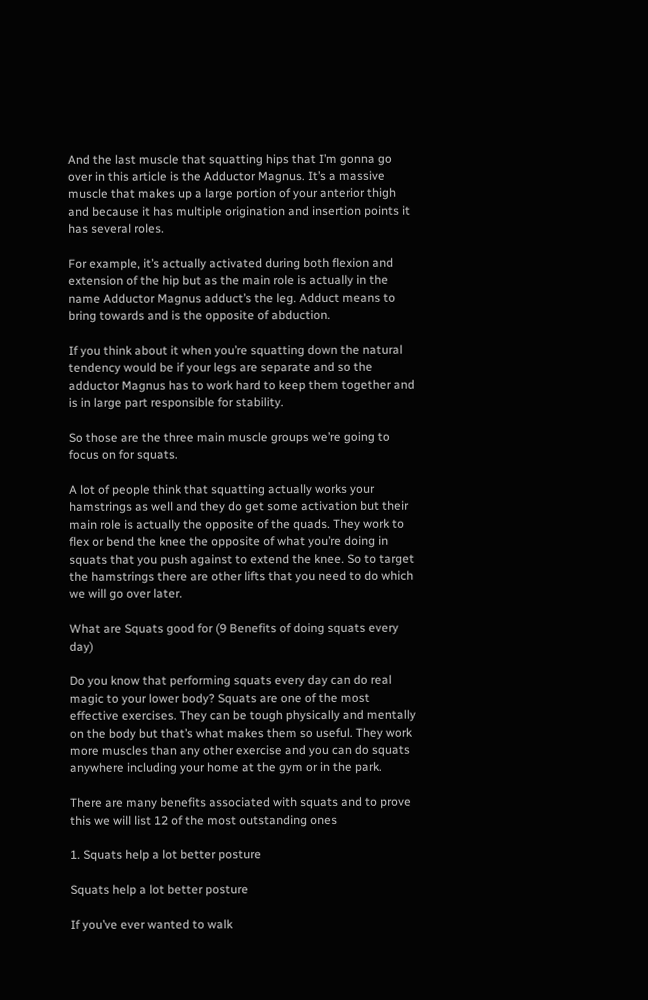And the last muscle that squatting hips that I’m gonna go over in this article is the Adductor Magnus. It’s a massive muscle that makes up a large portion of your anterior thigh and because it has multiple origination and insertion points it has several roles.

For example, it’s actually activated during both flexion and extension of the hip but as the main role is actually in the name Adductor Magnus adduct’s the leg. Adduct means to bring towards and is the opposite of abduction.

If you think about it when you’re squatting down the natural tendency would be if your legs are separate and so the adductor Magnus has to work hard to keep them together and is in large part responsible for stability.

So those are the three main muscle groups we’re going to focus on for squats.

A lot of people think that squatting actually works your hamstrings as well and they do get some activation but their main role is actually the opposite of the quads. They work to flex or bend the knee the opposite of what you’re doing in squats that you push against to extend the knee. So to target the hamstrings there are other lifts that you need to do which we will go over later.

What are Squats good for (9 Benefits of doing squats every day)

Do you know that performing squats every day can do real magic to your lower body? Squats are one of the most effective exercises. They can be tough physically and mentally on the body but that’s what makes them so useful. They work more muscles than any other exercise and you can do squats anywhere including your home at the gym or in the park.

There are many benefits associated with squats and to prove this we will list 12 of the most outstanding ones

1. Squats help a lot better posture

Squats help a lot better posture

If you’ve ever wanted to walk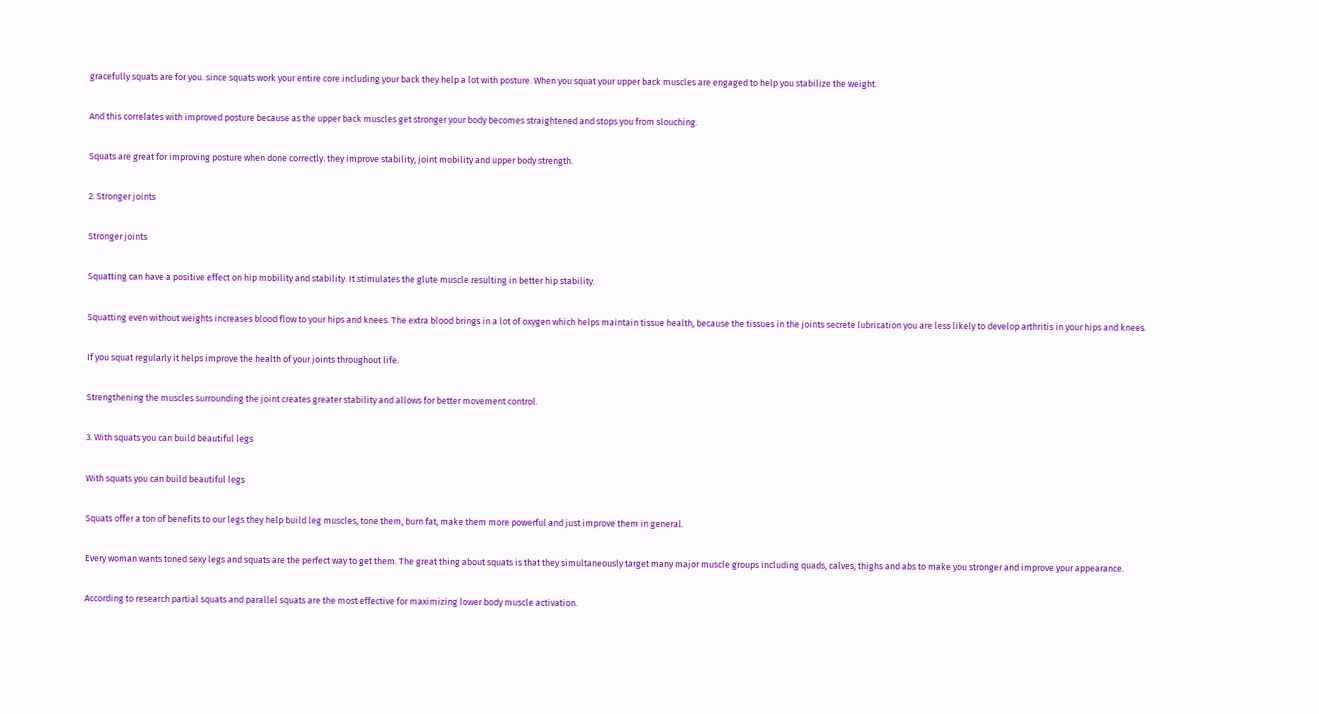gracefully squats are for you. since squats work your entire core including your back they help a lot with posture. When you squat your upper back muscles are engaged to help you stabilize the weight.

And this correlates with improved posture because as the upper back muscles get stronger your body becomes straightened and stops you from slouching.

Squats are great for improving posture when done correctly. they improve stability, joint mobility and upper body strength.

2. Stronger joints

Stronger joints

Squatting can have a positive effect on hip mobility and stability. It stimulates the glute muscle resulting in better hip stability.

Squatting even without weights increases blood flow to your hips and knees. The extra blood brings in a lot of oxygen which helps maintain tissue health, because the tissues in the joints secrete lubrication you are less likely to develop arthritis in your hips and knees.

If you squat regularly it helps improve the health of your joints throughout life.

Strengthening the muscles surrounding the joint creates greater stability and allows for better movement control.

3. With squats you can build beautiful legs

With squats you can build beautiful legs

Squats offer a ton of benefits to our legs they help build leg muscles, tone them, burn fat, make them more powerful and just improve them in general.

Every woman wants toned sexy legs and squats are the perfect way to get them. The great thing about squats is that they simultaneously target many major muscle groups including quads, calves, thighs and abs to make you stronger and improve your appearance.

According to research partial squats and parallel squats are the most effective for maximizing lower body muscle activation.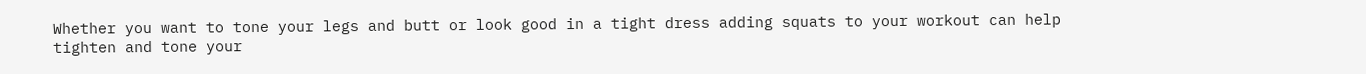Whether you want to tone your legs and butt or look good in a tight dress adding squats to your workout can help tighten and tone your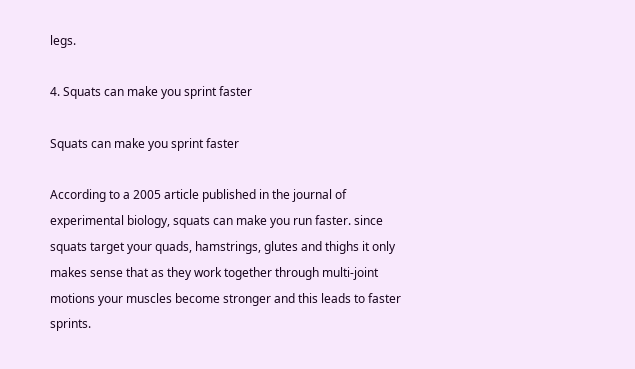legs.

4. Squats can make you sprint faster

Squats can make you sprint faster

According to a 2005 article published in the journal of experimental biology, squats can make you run faster. since squats target your quads, hamstrings, glutes and thighs it only makes sense that as they work together through multi-joint motions your muscles become stronger and this leads to faster sprints.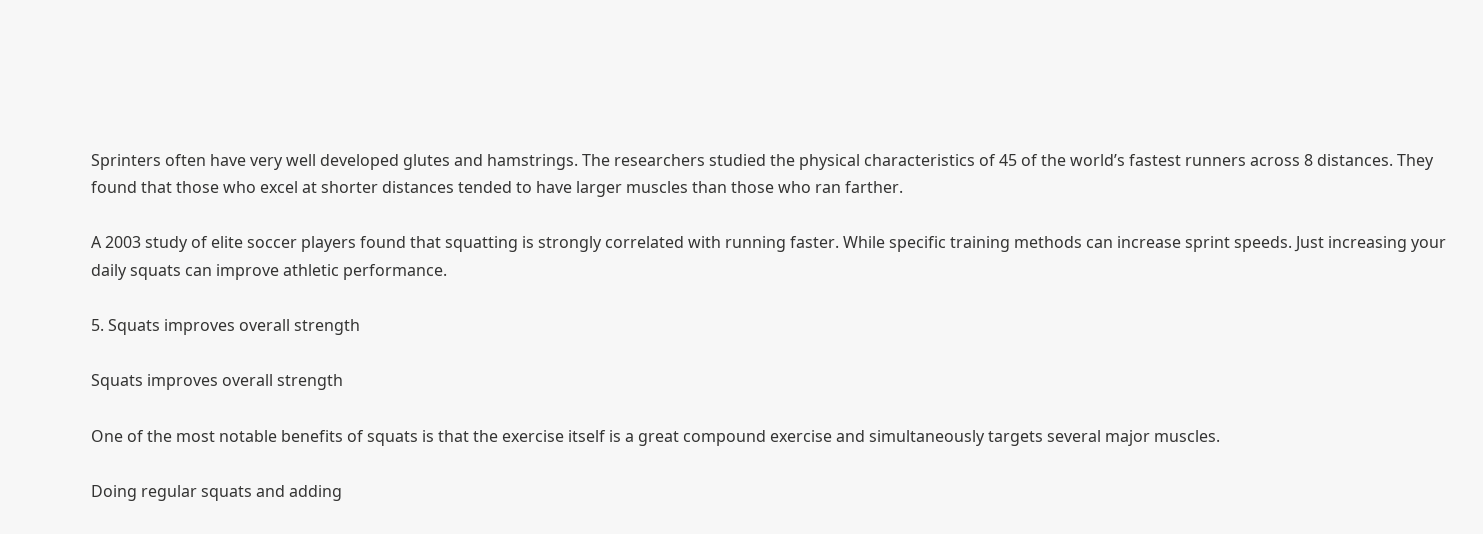Sprinters often have very well developed glutes and hamstrings. The researchers studied the physical characteristics of 45 of the world’s fastest runners across 8 distances. They found that those who excel at shorter distances tended to have larger muscles than those who ran farther.

A 2003 study of elite soccer players found that squatting is strongly correlated with running faster. While specific training methods can increase sprint speeds. Just increasing your daily squats can improve athletic performance.

5. Squats improves overall strength

Squats improves overall strength

One of the most notable benefits of squats is that the exercise itself is a great compound exercise and simultaneously targets several major muscles.

Doing regular squats and adding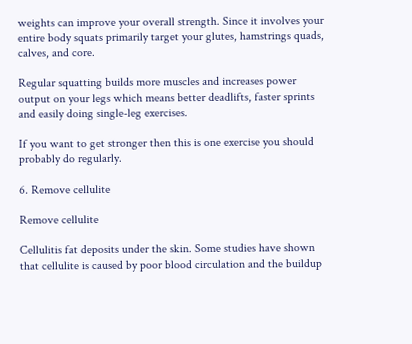weights can improve your overall strength. Since it involves your entire body squats primarily target your glutes, hamstrings quads, calves, and core.

Regular squatting builds more muscles and increases power output on your legs which means better deadlifts, faster sprints and easily doing single-leg exercises.

If you want to get stronger then this is one exercise you should probably do regularly.

6. Remove cellulite

Remove cellulite

Cellulitis fat deposits under the skin. Some studies have shown that cellulite is caused by poor blood circulation and the buildup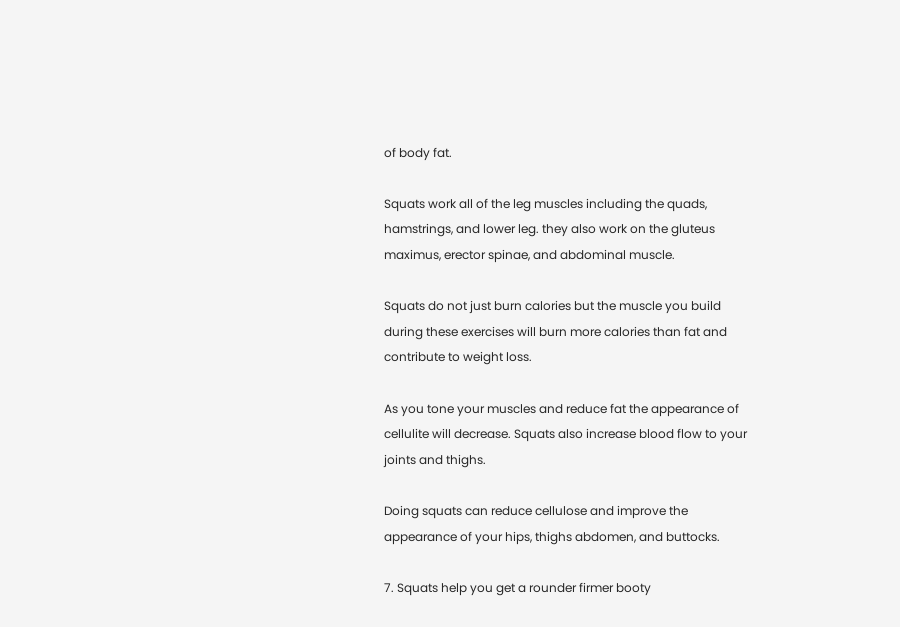of body fat.

Squats work all of the leg muscles including the quads, hamstrings, and lower leg. they also work on the gluteus maximus, erector spinae, and abdominal muscle.

Squats do not just burn calories but the muscle you build during these exercises will burn more calories than fat and contribute to weight loss.

As you tone your muscles and reduce fat the appearance of cellulite will decrease. Squats also increase blood flow to your joints and thighs.

Doing squats can reduce cellulose and improve the appearance of your hips, thighs abdomen, and buttocks.

7. Squats help you get a rounder firmer booty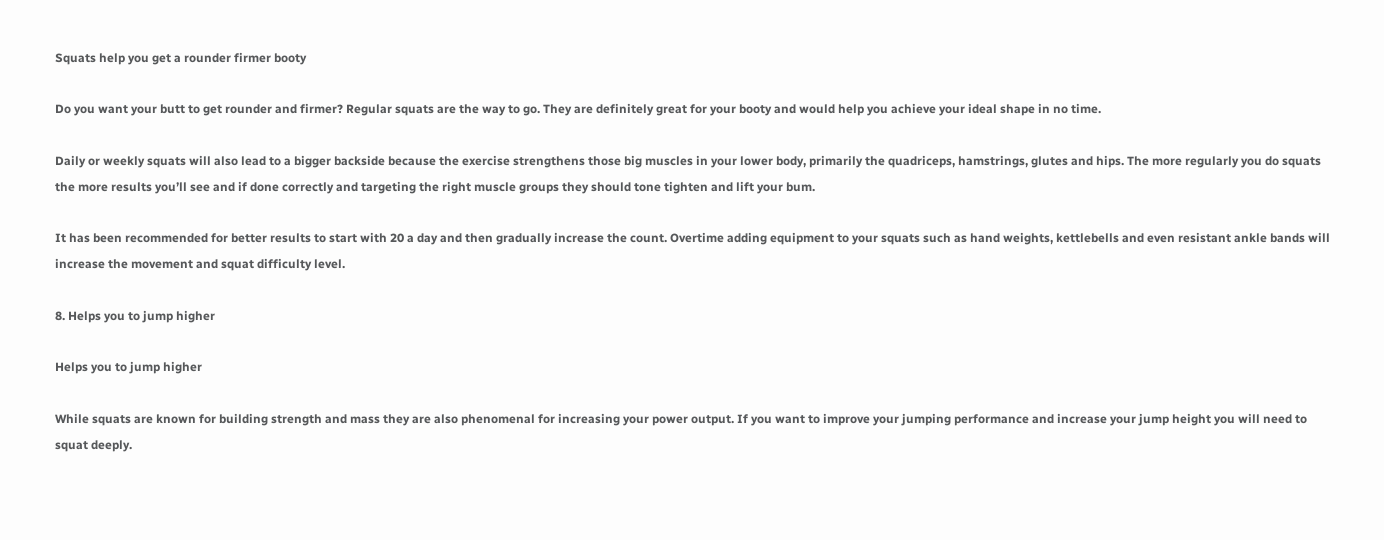Squats help you get a rounder firmer booty

Do you want your butt to get rounder and firmer? Regular squats are the way to go. They are definitely great for your booty and would help you achieve your ideal shape in no time.

Daily or weekly squats will also lead to a bigger backside because the exercise strengthens those big muscles in your lower body, primarily the quadriceps, hamstrings, glutes and hips. The more regularly you do squats the more results you’ll see and if done correctly and targeting the right muscle groups they should tone tighten and lift your bum.

It has been recommended for better results to start with 20 a day and then gradually increase the count. Overtime adding equipment to your squats such as hand weights, kettlebells and even resistant ankle bands will increase the movement and squat difficulty level.

8. Helps you to jump higher

Helps you to jump higher

While squats are known for building strength and mass they are also phenomenal for increasing your power output. If you want to improve your jumping performance and increase your jump height you will need to squat deeply.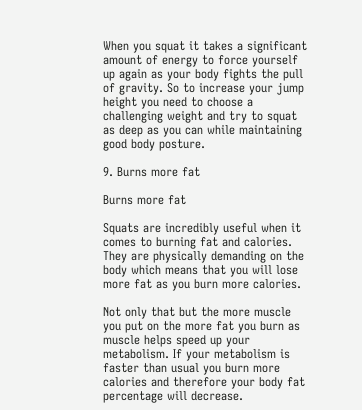When you squat it takes a significant amount of energy to force yourself up again as your body fights the pull of gravity. So to increase your jump height you need to choose a challenging weight and try to squat as deep as you can while maintaining good body posture.

9. Burns more fat

Burns more fat

Squats are incredibly useful when it comes to burning fat and calories. They are physically demanding on the body which means that you will lose more fat as you burn more calories.

Not only that but the more muscle you put on the more fat you burn as muscle helps speed up your metabolism. If your metabolism is faster than usual you burn more calories and therefore your body fat percentage will decrease.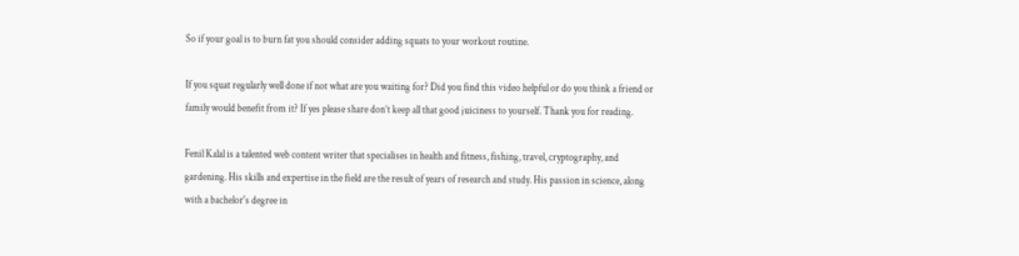So if your goal is to burn fat you should consider adding squats to your workout routine.

If you squat regularly well done if not what are you waiting for? Did you find this video helpful or do you think a friend or family would benefit from it? If yes please share don’t keep all that good juiciness to yourself. Thank you for reading.

Fenil Kalal is a talented web content writer that specialises in health and fitness, fishing, travel, cryptography, and gardening. His skills and expertise in the field are the result of years of research and study. His passion in science, along with a bachelor's degree in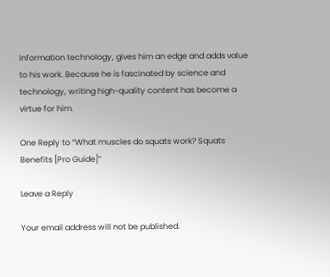information technology, gives him an edge and adds value to his work. Because he is fascinated by science and technology, writing high-quality content has become a virtue for him.

One Reply to “What muscles do squats work? Squats Benefits [Pro Guide]”

Leave a Reply

Your email address will not be published.